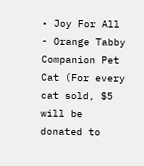• Joy For All - Orange Tabby Companion Pet Cat (For every cat sold, $5 will be donated to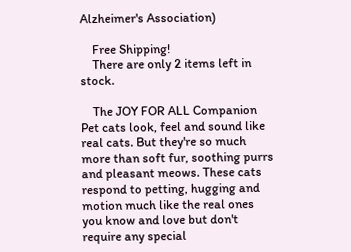Alzheimer's Association)

    Free Shipping!
    There are only 2 items left in stock.

    The JOY FOR ALL Companion Pet cats look, feel and sound like real cats. But they're so much more than soft fur, soothing purrs and pleasant meows. These cats respond to petting, hugging and motion much like the real ones you know and love but don't require any special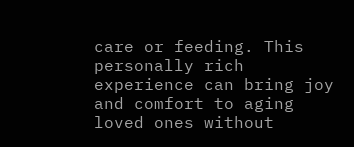care or feeding. This personally rich experience can bring joy and comfort to aging loved ones without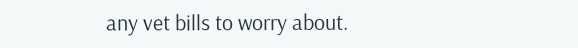any vet bills to worry about.